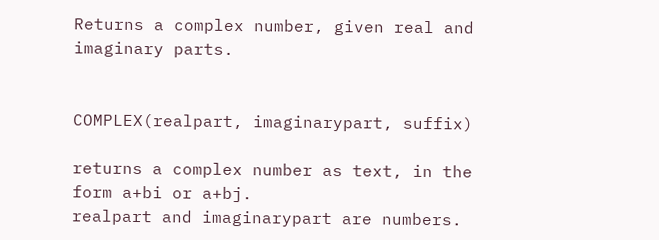Returns a complex number, given real and imaginary parts.


COMPLEX(realpart, imaginarypart, suffix)

returns a complex number as text, in the form a+bi or a+bj.
realpart and imaginarypart are numbers.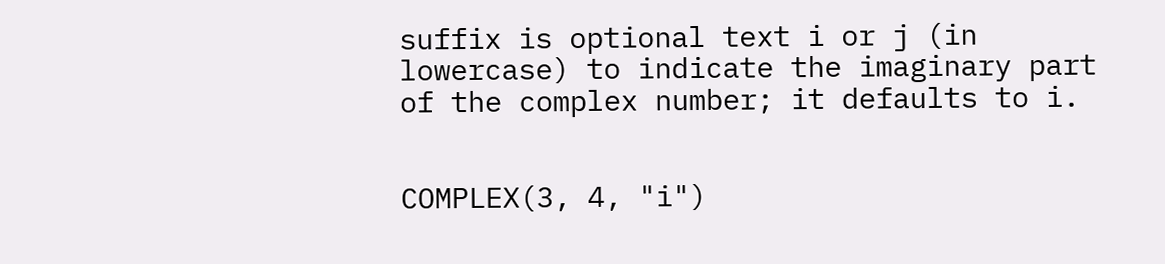suffix is optional text i or j (in lowercase) to indicate the imaginary part of the complex number; it defaults to i.


COMPLEX(3, 4, "i")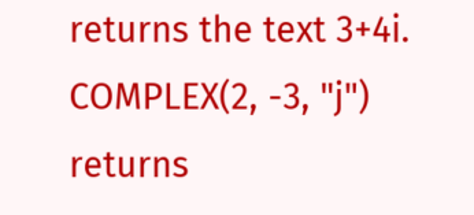returns the text 3+4i.
COMPLEX(2, -3, "j")
returns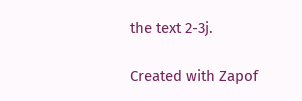the text 2-3j.

Created with Zapof